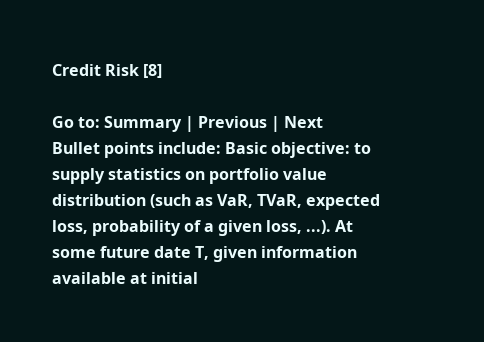Credit Risk [8]

Go to: Summary | Previous | Next
Bullet points include: Basic objective: to supply statistics on portfolio value distribution (such as VaR, TVaR, expected loss, probability of a given loss, ...). At some future date T, given information available at initial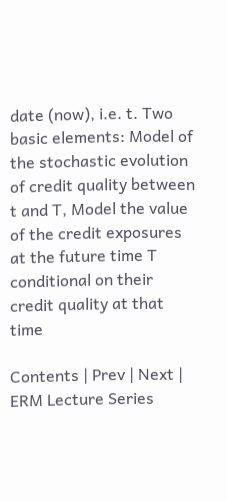date (now), i.e. t. Two basic elements: Model of the stochastic evolution of credit quality between t and T, Model the value of the credit exposures at the future time T conditional on their credit quality at that time

Contents | Prev | Next | ERM Lecture Series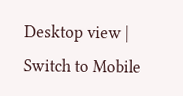Desktop view | Switch to Mobile